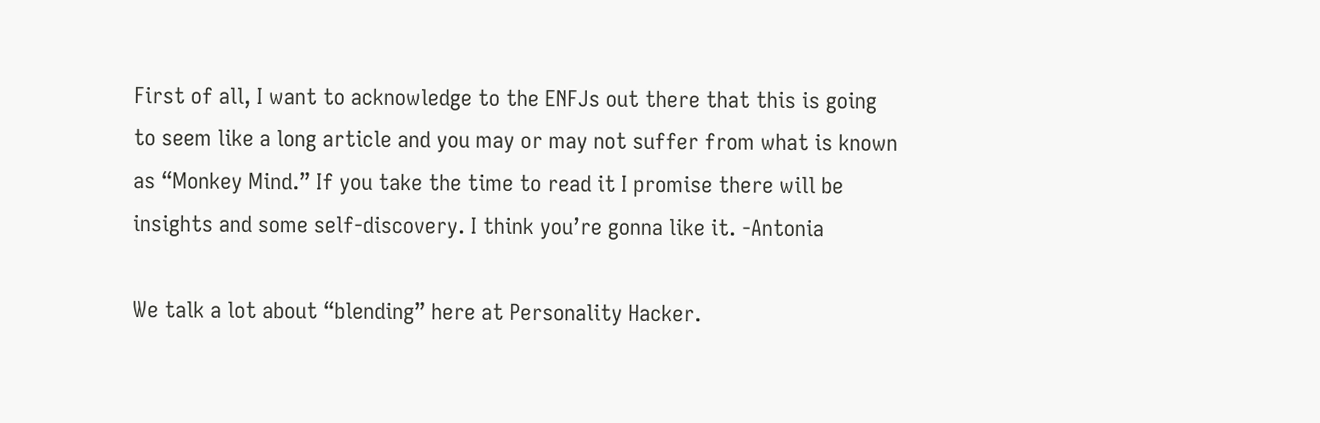First of all, I want to acknowledge to the ENFJs out there that this is going to seem like a long article and you may or may not suffer from what is known as “Monkey Mind.” If you take the time to read it I promise there will be insights and some self-discovery. I think you’re gonna like it. -Antonia

We talk a lot about “blending” here at Personality Hacker.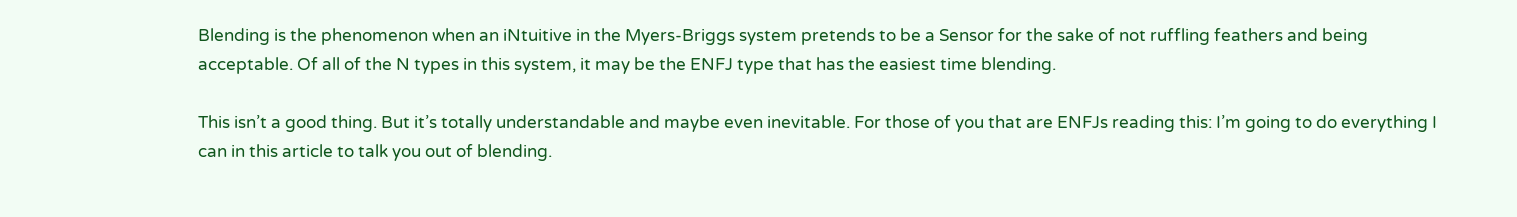Blending is the phenomenon when an iNtuitive in the Myers-Briggs system pretends to be a Sensor for the sake of not ruffling feathers and being acceptable. Of all of the N types in this system, it may be the ENFJ type that has the easiest time blending.

This isn’t a good thing. But it’s totally understandable and maybe even inevitable. For those of you that are ENFJs reading this: I’m going to do everything I can in this article to talk you out of blending.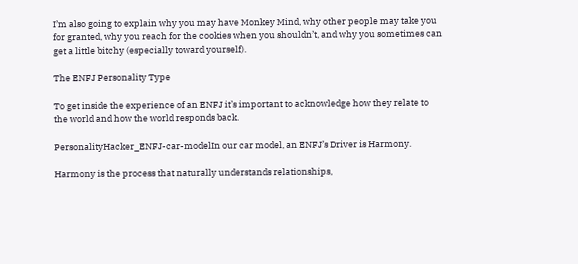I’m also going to explain why you may have Monkey Mind, why other people may take you for granted, why you reach for the cookies when you shouldn’t, and why you sometimes can get a little bitchy (especially toward yourself).

The ENFJ Personality Type

To get inside the experience of an ENFJ it’s important to acknowledge how they relate to the world and how the world responds back.

PersonalityHacker_ENFJ-car-modelIn our car model, an ENFJ’s Driver is Harmony.

Harmony is the process that naturally understands relationships,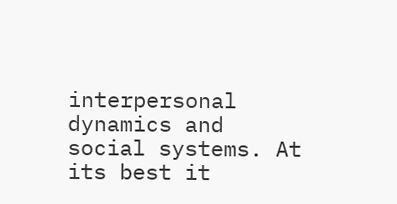interpersonal dynamics and social systems. At its best it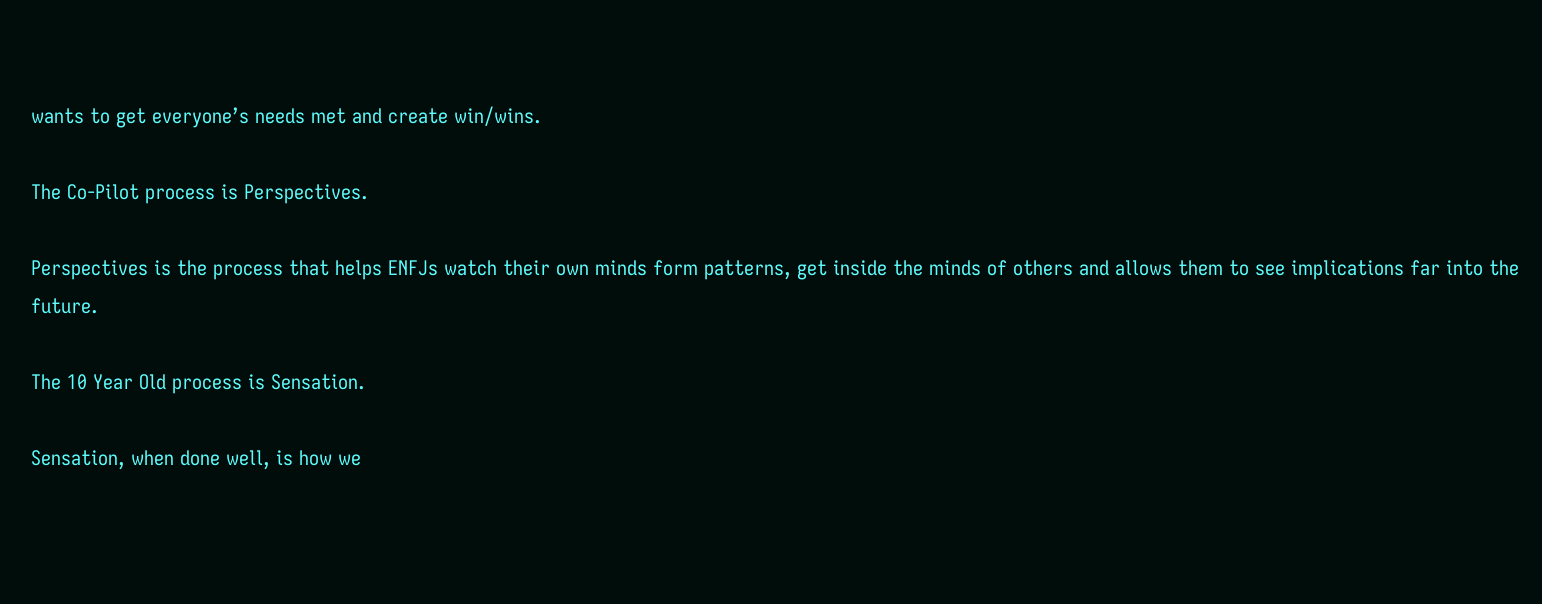wants to get everyone’s needs met and create win/wins.

The Co-Pilot process is Perspectives.

Perspectives is the process that helps ENFJs watch their own minds form patterns, get inside the minds of others and allows them to see implications far into the future.

The 10 Year Old process is Sensation.

Sensation, when done well, is how we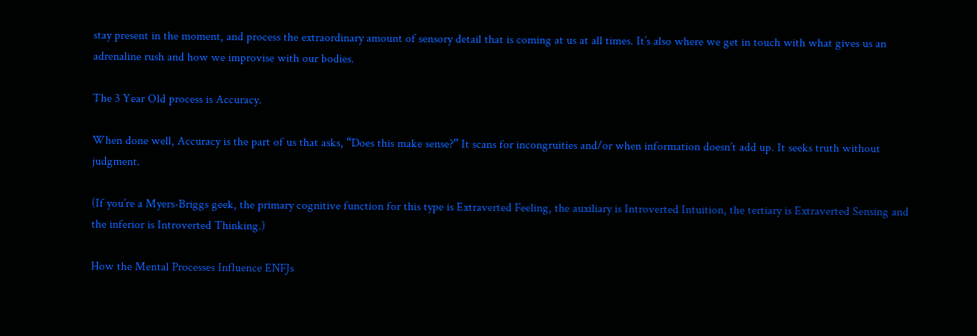stay present in the moment, and process the extraordinary amount of sensory detail that is coming at us at all times. It’s also where we get in touch with what gives us an adrenaline rush and how we improvise with our bodies.

The 3 Year Old process is Accuracy.

When done well, Accuracy is the part of us that asks, “Does this make sense?” It scans for incongruities and/or when information doesn’t add up. It seeks truth without judgment.

(If you’re a Myers-Briggs geek, the primary cognitive function for this type is Extraverted Feeling, the auxiliary is Introverted Intuition, the tertiary is Extraverted Sensing and the inferior is Introverted Thinking.)

How the Mental Processes Influence ENFJs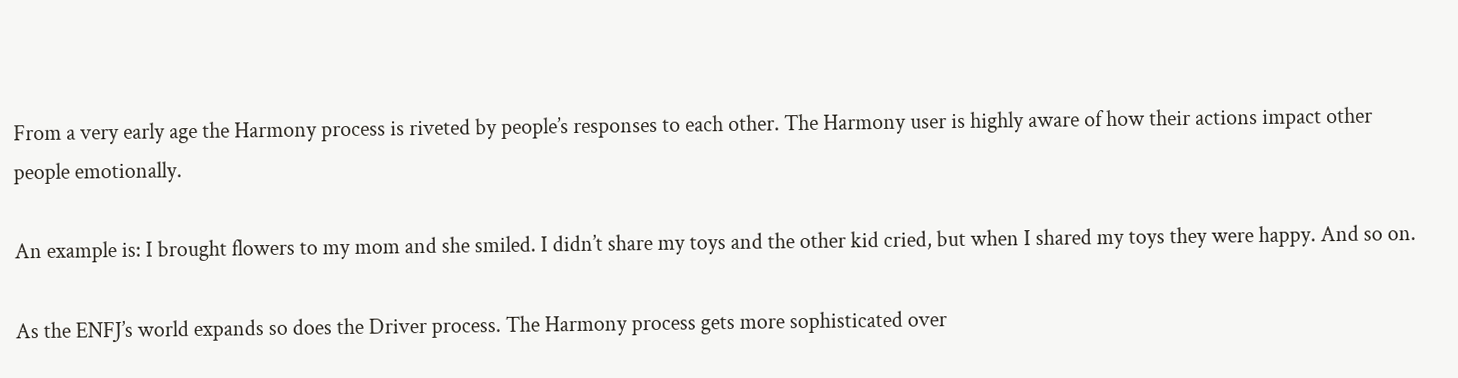From a very early age the Harmony process is riveted by people’s responses to each other. The Harmony user is highly aware of how their actions impact other people emotionally.

An example is: I brought flowers to my mom and she smiled. I didn’t share my toys and the other kid cried, but when I shared my toys they were happy. And so on.

As the ENFJ’s world expands so does the Driver process. The Harmony process gets more sophisticated over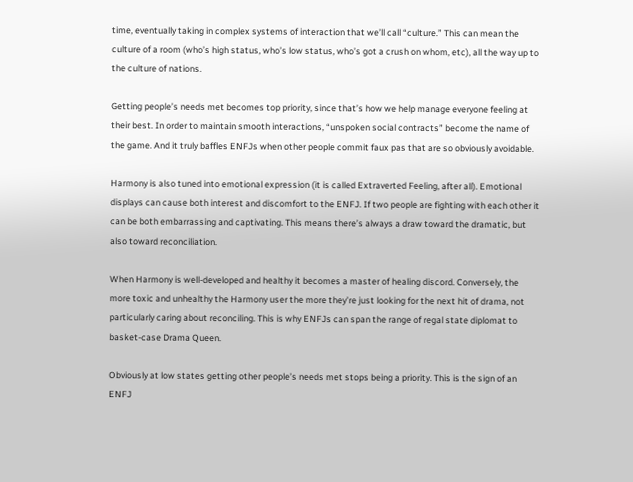time, eventually taking in complex systems of interaction that we’ll call “culture.” This can mean the culture of a room (who’s high status, who’s low status, who’s got a crush on whom, etc), all the way up to the culture of nations.

Getting people’s needs met becomes top priority, since that’s how we help manage everyone feeling at their best. In order to maintain smooth interactions, “unspoken social contracts” become the name of the game. And it truly baffles ENFJs when other people commit faux pas that are so obviously avoidable.

Harmony is also tuned into emotional expression (it is called Extraverted Feeling, after all). Emotional displays can cause both interest and discomfort to the ENFJ. If two people are fighting with each other it can be both embarrassing and captivating. This means there’s always a draw toward the dramatic, but also toward reconciliation.

When Harmony is well-developed and healthy it becomes a master of healing discord. Conversely, the more toxic and unhealthy the Harmony user the more they’re just looking for the next hit of drama, not particularly caring about reconciling. This is why ENFJs can span the range of regal state diplomat to basket-case Drama Queen.

Obviously at low states getting other people’s needs met stops being a priority. This is the sign of an ENFJ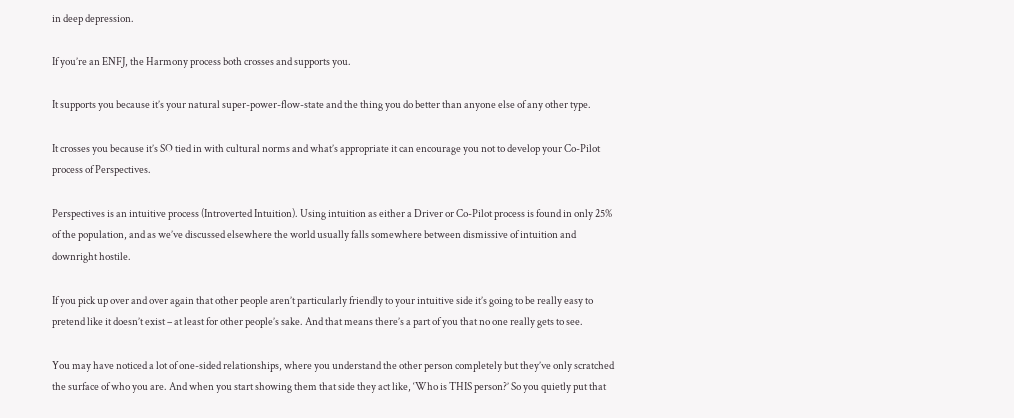in deep depression.

If you’re an ENFJ, the Harmony process both crosses and supports you.

It supports you because it’s your natural super-power-flow-state and the thing you do better than anyone else of any other type.

It crosses you because it’s SO tied in with cultural norms and what’s appropriate it can encourage you not to develop your Co-Pilot process of Perspectives.

Perspectives is an intuitive process (Introverted Intuition). Using intuition as either a Driver or Co-Pilot process is found in only 25% of the population, and as we’ve discussed elsewhere the world usually falls somewhere between dismissive of intuition and downright hostile.

If you pick up over and over again that other people aren’t particularly friendly to your intuitive side it’s going to be really easy to pretend like it doesn’t exist – at least for other people’s sake. And that means there’s a part of you that no one really gets to see.

You may have noticed a lot of one-sided relationships, where you understand the other person completely but they’ve only scratched the surface of who you are. And when you start showing them that side they act like, ‘Who is THIS person?’ So you quietly put that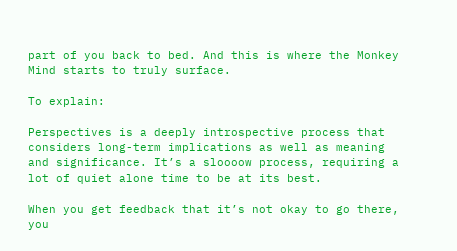part of you back to bed. And this is where the Monkey Mind starts to truly surface.

To explain:

Perspectives is a deeply introspective process that considers long-term implications as well as meaning and significance. It’s a sloooow process, requiring a lot of quiet alone time to be at its best.

When you get feedback that it’s not okay to go there, you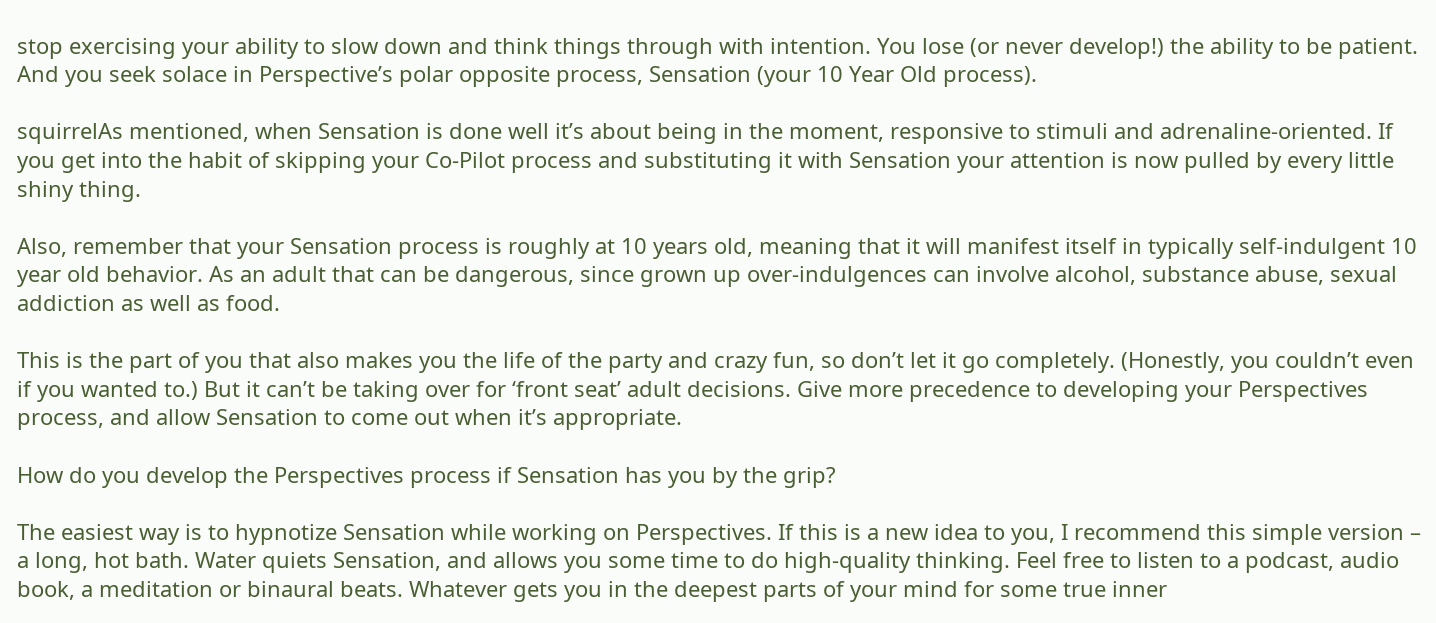stop exercising your ability to slow down and think things through with intention. You lose (or never develop!) the ability to be patient. And you seek solace in Perspective’s polar opposite process, Sensation (your 10 Year Old process).

squirrelAs mentioned, when Sensation is done well it’s about being in the moment, responsive to stimuli and adrenaline-oriented. If you get into the habit of skipping your Co-Pilot process and substituting it with Sensation your attention is now pulled by every little shiny thing.

Also, remember that your Sensation process is roughly at 10 years old, meaning that it will manifest itself in typically self-indulgent 10 year old behavior. As an adult that can be dangerous, since grown up over-indulgences can involve alcohol, substance abuse, sexual addiction as well as food.

This is the part of you that also makes you the life of the party and crazy fun, so don’t let it go completely. (Honestly, you couldn’t even if you wanted to.) But it can’t be taking over for ‘front seat’ adult decisions. Give more precedence to developing your Perspectives process, and allow Sensation to come out when it’s appropriate.

How do you develop the Perspectives process if Sensation has you by the grip?

The easiest way is to hypnotize Sensation while working on Perspectives. If this is a new idea to you, I recommend this simple version – a long, hot bath. Water quiets Sensation, and allows you some time to do high-quality thinking. Feel free to listen to a podcast, audio book, a meditation or binaural beats. Whatever gets you in the deepest parts of your mind for some true inner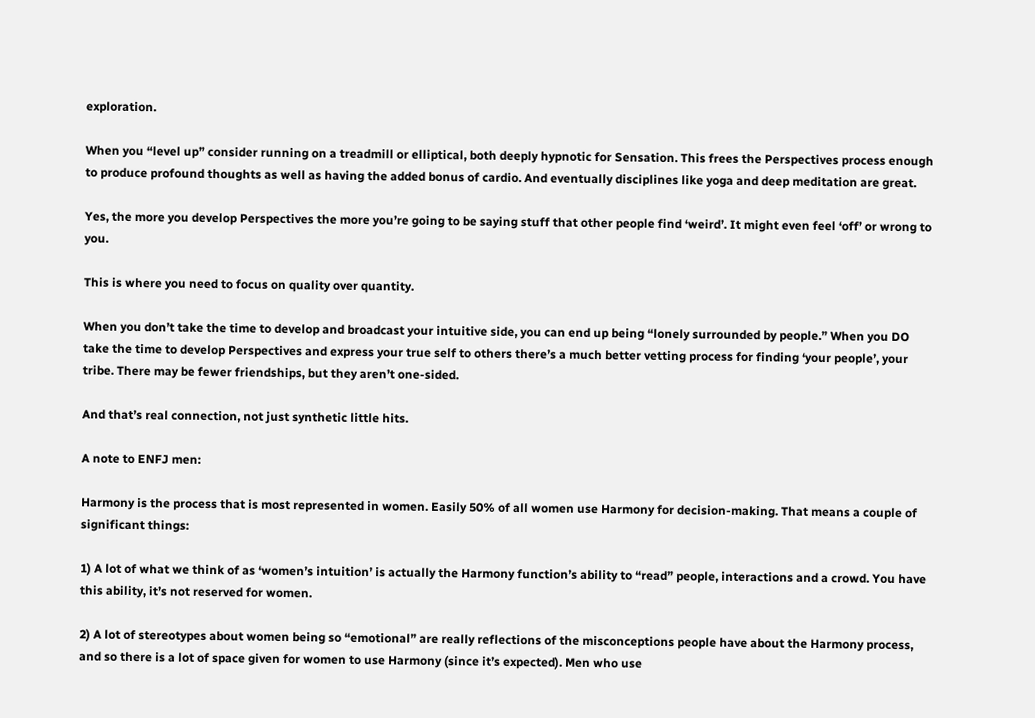exploration.

When you “level up” consider running on a treadmill or elliptical, both deeply hypnotic for Sensation. This frees the Perspectives process enough to produce profound thoughts as well as having the added bonus of cardio. And eventually disciplines like yoga and deep meditation are great.

Yes, the more you develop Perspectives the more you’re going to be saying stuff that other people find ‘weird’. It might even feel ‘off’ or wrong to you.

This is where you need to focus on quality over quantity.

When you don’t take the time to develop and broadcast your intuitive side, you can end up being “lonely surrounded by people.” When you DO take the time to develop Perspectives and express your true self to others there’s a much better vetting process for finding ‘your people’, your tribe. There may be fewer friendships, but they aren’t one-sided.

And that’s real connection, not just synthetic little hits.

A note to ENFJ men:

Harmony is the process that is most represented in women. Easily 50% of all women use Harmony for decision-making. That means a couple of significant things:

1) A lot of what we think of as ‘women’s intuition’ is actually the Harmony function’s ability to “read” people, interactions and a crowd. You have this ability, it’s not reserved for women.

2) A lot of stereotypes about women being so “emotional” are really reflections of the misconceptions people have about the Harmony process, and so there is a lot of space given for women to use Harmony (since it’s expected). Men who use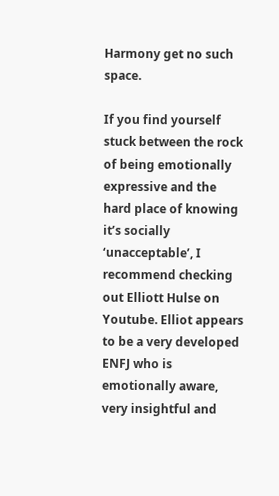Harmony get no such space.

If you find yourself stuck between the rock of being emotionally expressive and the hard place of knowing it’s socially ‘unacceptable’, I recommend checking out Elliott Hulse on Youtube. Elliot appears to be a very developed ENFJ who is emotionally aware, very insightful and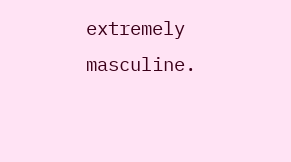extremely masculine.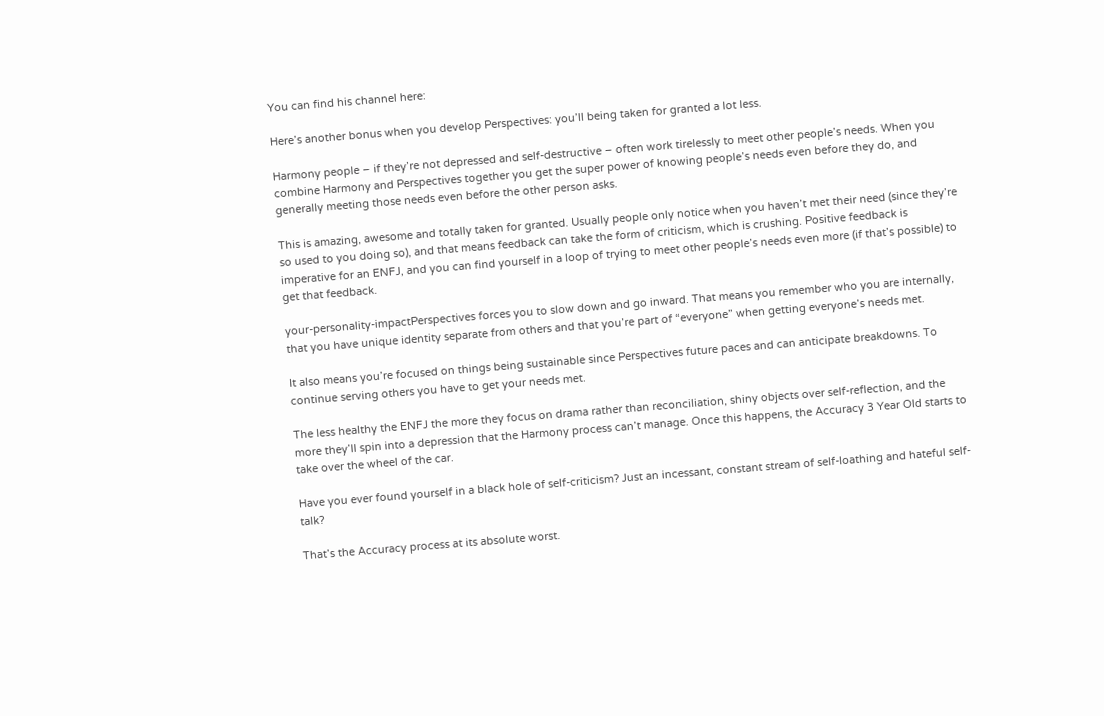You can find his channel here:

Here’s another bonus when you develop Perspectives: you’ll being taken for granted a lot less.

Harmony people – if they’re not depressed and self-destructive – often work tirelessly to meet other people’s needs. When you combine Harmony and Perspectives together you get the super power of knowing people’s needs even before they do, and generally meeting those needs even before the other person asks.

This is amazing, awesome and totally taken for granted. Usually people only notice when you haven’t met their need (since they’re so used to you doing so), and that means feedback can take the form of criticism, which is crushing. Positive feedback is imperative for an ENFJ, and you can find yourself in a loop of trying to meet other people’s needs even more (if that’s possible) to get that feedback.

your-personality-impactPerspectives forces you to slow down and go inward. That means you remember who you are internally, that you have unique identity separate from others and that you’re part of “everyone” when getting everyone’s needs met.

It also means you’re focused on things being sustainable since Perspectives future paces and can anticipate breakdowns. To continue serving others you have to get your needs met.

The less healthy the ENFJ the more they focus on drama rather than reconciliation, shiny objects over self-reflection, and the more they’ll spin into a depression that the Harmony process can’t manage. Once this happens, the Accuracy 3 Year Old starts to take over the wheel of the car.

Have you ever found yourself in a black hole of self-criticism? Just an incessant, constant stream of self-loathing and hateful self-talk?

That’s the Accuracy process at its absolute worst.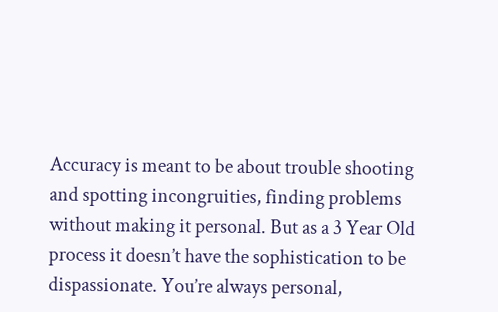Accuracy is meant to be about trouble shooting and spotting incongruities, finding problems without making it personal. But as a 3 Year Old process it doesn’t have the sophistication to be dispassionate. You’re always personal,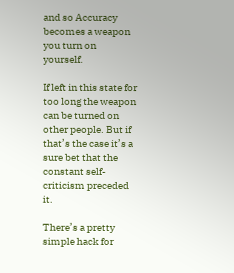and so Accuracy becomes a weapon you turn on yourself.

If left in this state for too long the weapon can be turned on other people. But if that’s the case it’s a sure bet that the constant self-criticism preceded it.

There’s a pretty simple hack for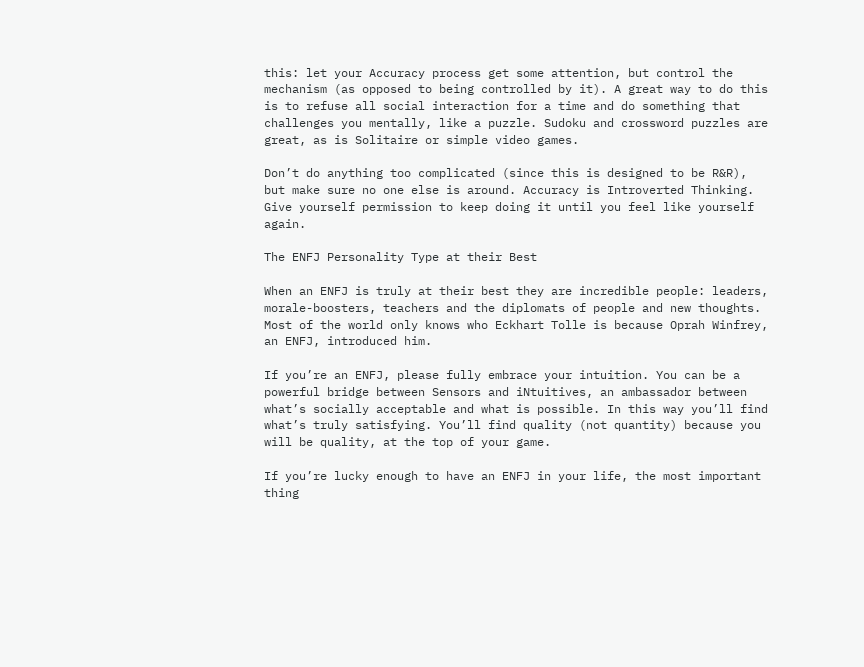this: let your Accuracy process get some attention, but control the mechanism (as opposed to being controlled by it). A great way to do this is to refuse all social interaction for a time and do something that challenges you mentally, like a puzzle. Sudoku and crossword puzzles are great, as is Solitaire or simple video games.

Don’t do anything too complicated (since this is designed to be R&R), but make sure no one else is around. Accuracy is Introverted Thinking. Give yourself permission to keep doing it until you feel like yourself again.

The ENFJ Personality Type at their Best

When an ENFJ is truly at their best they are incredible people: leaders, morale-boosters, teachers and the diplomats of people and new thoughts. Most of the world only knows who Eckhart Tolle is because Oprah Winfrey, an ENFJ, introduced him.

If you’re an ENFJ, please fully embrace your intuition. You can be a powerful bridge between Sensors and iNtuitives, an ambassador between what’s socially acceptable and what is possible. In this way you’ll find what’s truly satisfying. You’ll find quality (not quantity) because you will be quality, at the top of your game.

If you’re lucky enough to have an ENFJ in your life, the most important thing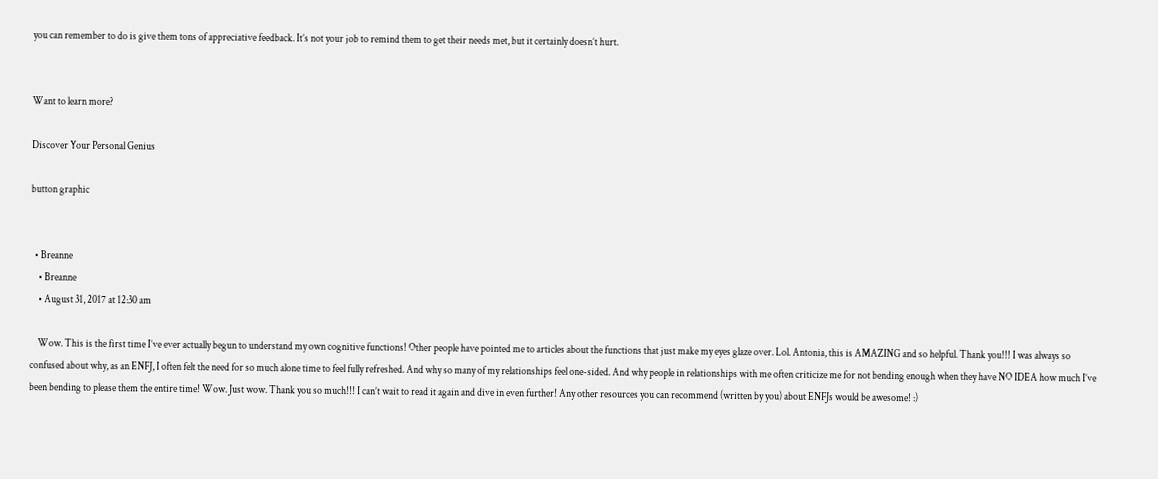you can remember to do is give them tons of appreciative feedback. It’s not your job to remind them to get their needs met, but it certainly doesn’t hurt.


Want to learn more?

Discover Your Personal Genius

button graphic


  • Breanne
    • Breanne
    • August 31, 2017 at 12:30 am

    Wow. This is the first time I’ve ever actually begun to understand my own cognitive functions! Other people have pointed me to articles about the functions that just make my eyes glaze over. Lol. Antonia, this is AMAZING and so helpful. Thank you!!! I was always so confused about why, as an ENFJ, I often felt the need for so much alone time to feel fully refreshed. And why so many of my relationships feel one-sided. And why people in relationships with me often criticize me for not bending enough when they have NO IDEA how much I’ve been bending to please them the entire time! Wow. Just wow. Thank you so much!!! I can’t wait to read it again and dive in even further! Any other resources you can recommend (written by you) about ENFJs would be awesome! :)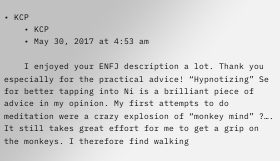• KCP
    • KCP
    • May 30, 2017 at 4:53 am

    I enjoyed your ENFJ description a lot. Thank you especially for the practical advice! “Hypnotizing” Se for better tapping into Ni is a brilliant piece of advice in my opinion. My first attempts to do meditation were a crazy explosion of “monkey mind” ?…. It still takes great effort for me to get a grip on the monkeys. I therefore find walking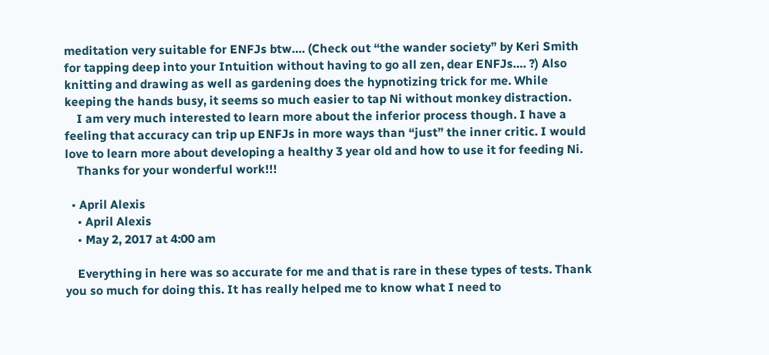meditation very suitable for ENFJs btw…. (Check out “the wander society” by Keri Smith for tapping deep into your Intuition without having to go all zen, dear ENFJs…. ?) Also knitting and drawing as well as gardening does the hypnotizing trick for me. While keeping the hands busy, it seems so much easier to tap Ni without monkey distraction.
    I am very much interested to learn more about the inferior process though. I have a feeling that accuracy can trip up ENFJs in more ways than “just” the inner critic. I would love to learn more about developing a healthy 3 year old and how to use it for feeding Ni.
    Thanks for your wonderful work!!!

  • April Alexis
    • April Alexis
    • May 2, 2017 at 4:00 am

    Everything in here was so accurate for me and that is rare in these types of tests. Thank you so much for doing this. It has really helped me to know what I need to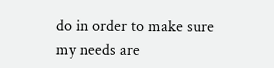do in order to make sure my needs are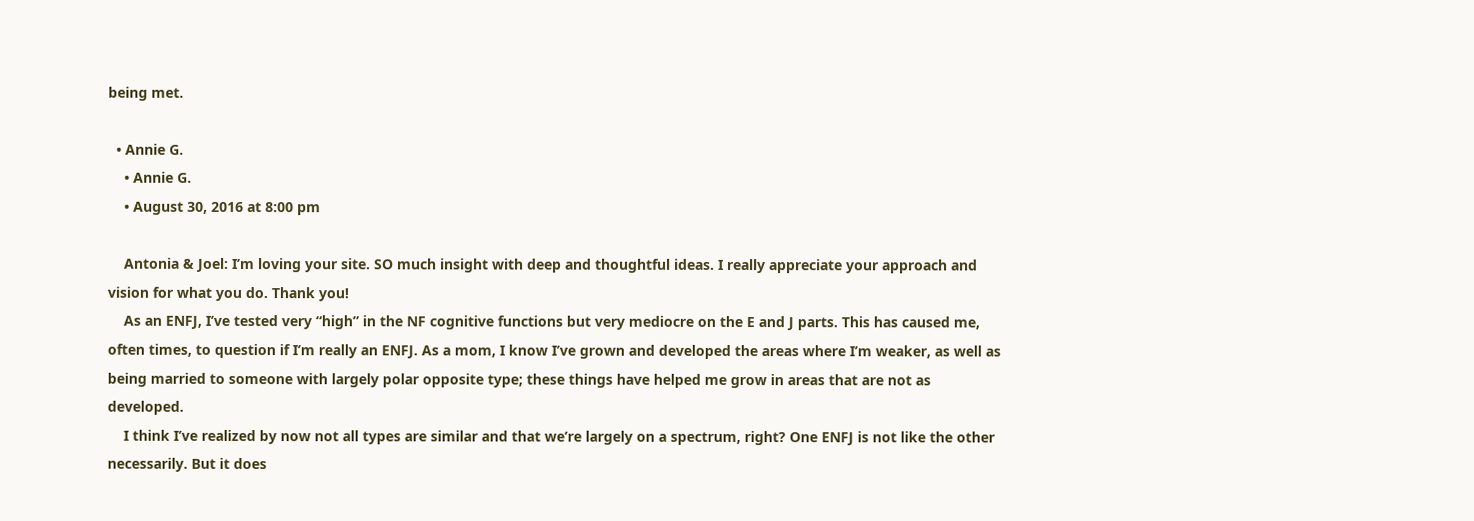being met.

  • Annie G.
    • Annie G.
    • August 30, 2016 at 8:00 pm

    Antonia & Joel: I’m loving your site. SO much insight with deep and thoughtful ideas. I really appreciate your approach and vision for what you do. Thank you!
    As an ENFJ, I’ve tested very “high” in the NF cognitive functions but very mediocre on the E and J parts. This has caused me, often times, to question if I’m really an ENFJ. As a mom, I know I’ve grown and developed the areas where I’m weaker, as well as being married to someone with largely polar opposite type; these things have helped me grow in areas that are not as developed.
    I think I’ve realized by now not all types are similar and that we’re largely on a spectrum, right? One ENFJ is not like the other necessarily. But it does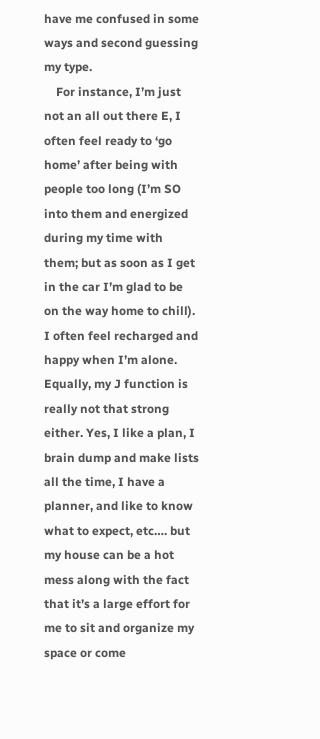have me confused in some ways and second guessing my type.
    For instance, I’m just not an all out there E, I often feel ready to ‘go home’ after being with people too long (I’m SO into them and energized during my time with them; but as soon as I get in the car I’m glad to be on the way home to chill). I often feel recharged and happy when I’m alone. Equally, my J function is really not that strong either. Yes, I like a plan, I brain dump and make lists all the time, I have a planner, and like to know what to expect, etc…. but my house can be a hot mess along with the fact that it’s a large effort for me to sit and organize my space or come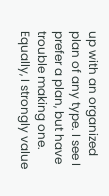up with an organized plan of any type. I see I prefer a plan, but have trouble making one. Equally, I strongly value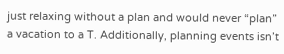just relaxing without a plan and would never “plan” a vacation to a T. Additionally, planning events isn’t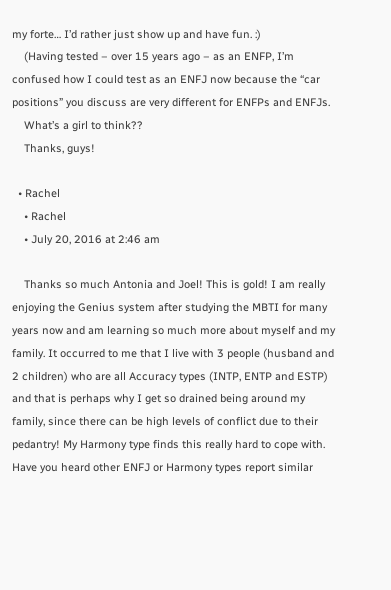my forte… I’d rather just show up and have fun. :)
    (Having tested – over 15 years ago – as an ENFP, I’m confused how I could test as an ENFJ now because the “car positions” you discuss are very different for ENFPs and ENFJs.
    What’s a girl to think??
    Thanks, guys!

  • Rachel
    • Rachel
    • July 20, 2016 at 2:46 am

    Thanks so much Antonia and Joel! This is gold! I am really enjoying the Genius system after studying the MBTI for many years now and am learning so much more about myself and my family. It occurred to me that I live with 3 people (husband and 2 children) who are all Accuracy types (INTP, ENTP and ESTP) and that is perhaps why I get so drained being around my family, since there can be high levels of conflict due to their pedantry! My Harmony type finds this really hard to cope with. Have you heard other ENFJ or Harmony types report similar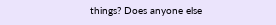things? Does anyone else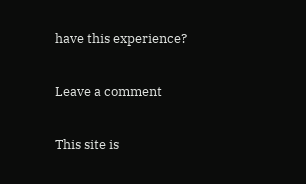have this experience?

Leave a comment

This site is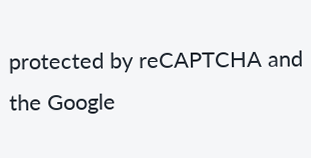protected by reCAPTCHA and the Google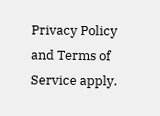Privacy Policy and Terms of Service apply.